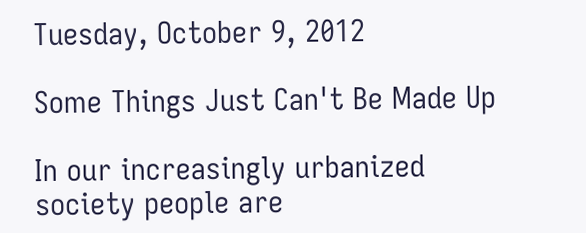Tuesday, October 9, 2012

Some Things Just Can't Be Made Up

In our increasingly urbanized society people are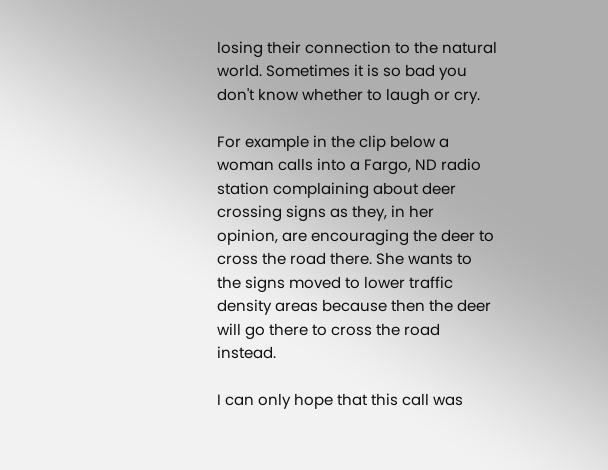losing their connection to the natural world. Sometimes it is so bad you don't know whether to laugh or cry.

For example in the clip below a woman calls into a Fargo, ND radio station complaining about deer crossing signs as they, in her opinion, are encouraging the deer to cross the road there. She wants to the signs moved to lower traffic density areas because then the deer will go there to cross the road instead.

I can only hope that this call was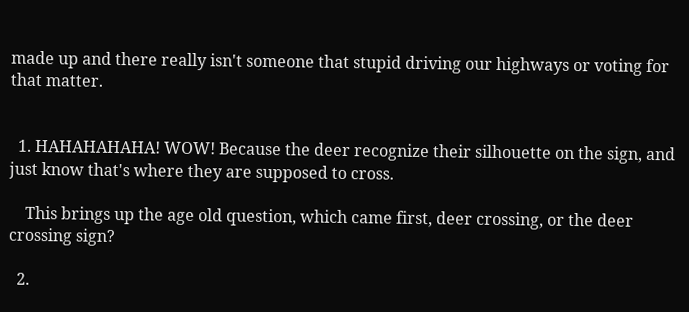made up and there really isn't someone that stupid driving our highways or voting for that matter.


  1. HAHAHAHAHA! WOW! Because the deer recognize their silhouette on the sign, and just know that's where they are supposed to cross.

    This brings up the age old question, which came first, deer crossing, or the deer crossing sign?

  2.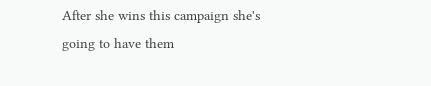After she wins this campaign she's going to have them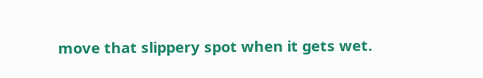move that slippery spot when it gets wet.